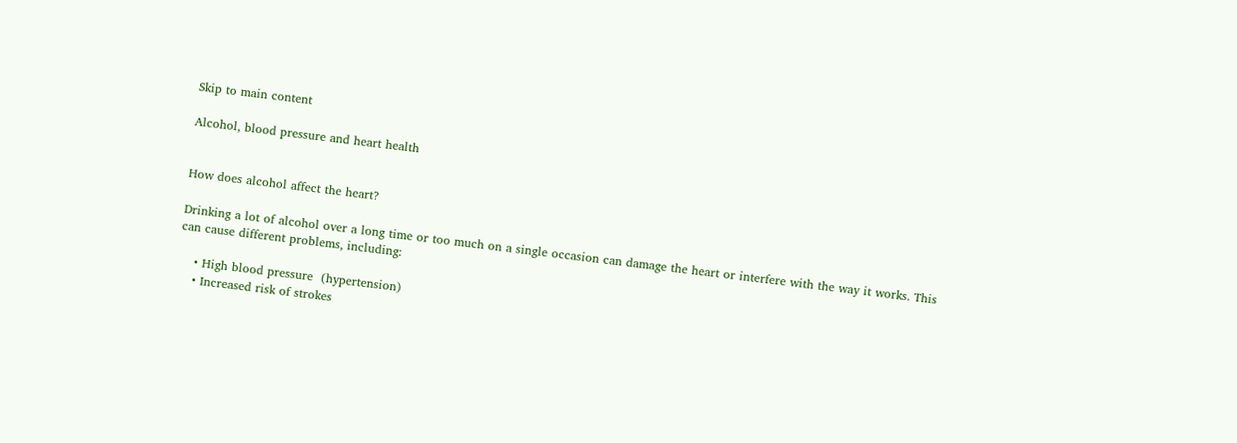Skip to main content

Alcohol, blood pressure and heart health


How does alcohol affect the heart?

Drinking a lot of alcohol over a long time or too much on a single occasion can damage the heart or interfere with the way it works. This can cause different problems, including:

    • High blood pressure  (hypertension)
    • Increased risk of strokes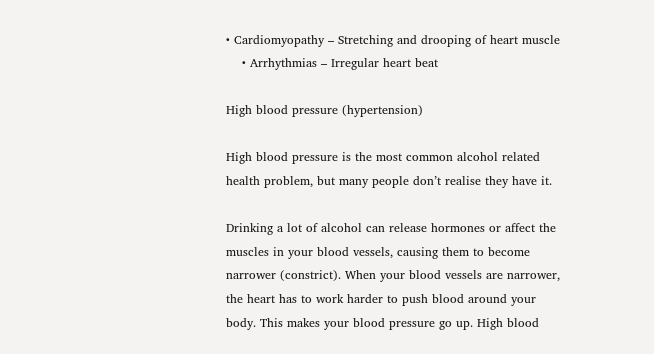• Cardiomyopathy – Stretching and drooping of heart muscle
    • Arrhythmias – Irregular heart beat

High blood pressure (hypertension)

High blood pressure is the most common alcohol related health problem, but many people don’t realise they have it.

Drinking a lot of alcohol can release hormones or affect the muscles in your blood vessels, causing them to become narrower (constrict). When your blood vessels are narrower, the heart has to work harder to push blood around your body. This makes your blood pressure go up. High blood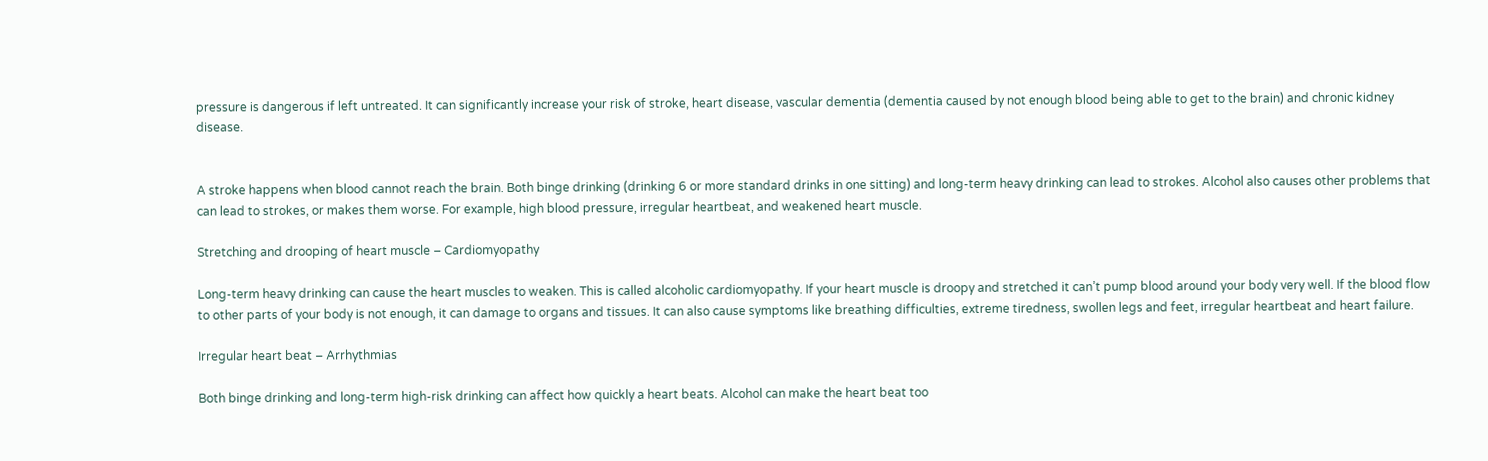pressure is dangerous if left untreated. It can significantly increase your risk of stroke, heart disease, vascular dementia (dementia caused by not enough blood being able to get to the brain) and chronic kidney disease.


A stroke happens when blood cannot reach the brain. Both binge drinking (drinking 6 or more standard drinks in one sitting) and long-term heavy drinking can lead to strokes. Alcohol also causes other problems that can lead to strokes, or makes them worse. For example, high blood pressure, irregular heartbeat, and weakened heart muscle.

Stretching and drooping of heart muscle – Cardiomyopathy

Long-term heavy drinking can cause the heart muscles to weaken. This is called alcoholic cardiomyopathy. If your heart muscle is droopy and stretched it can’t pump blood around your body very well. If the blood flow to other parts of your body is not enough, it can damage to organs and tissues. It can also cause symptoms like breathing difficulties, extreme tiredness, swollen legs and feet, irregular heartbeat and heart failure.

Irregular heart beat – Arrhythmias

Both binge drinking and long-term high-risk drinking can affect how quickly a heart beats. Alcohol can make the heart beat too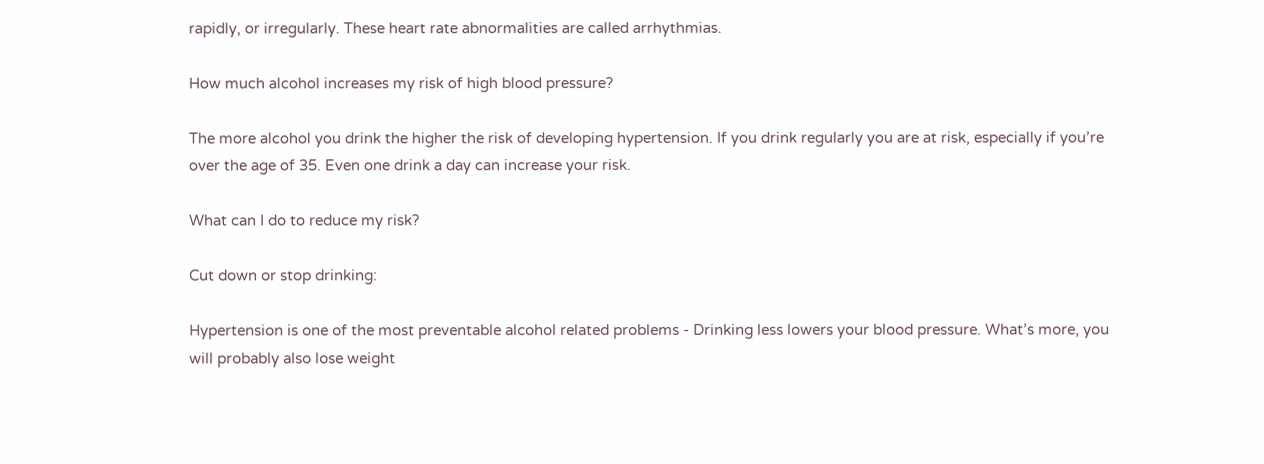rapidly, or irregularly. These heart rate abnormalities are called arrhythmias.

How much alcohol increases my risk of high blood pressure?

The more alcohol you drink the higher the risk of developing hypertension. If you drink regularly you are at risk, especially if you’re over the age of 35. Even one drink a day can increase your risk.

What can I do to reduce my risk?

Cut down or stop drinking:

Hypertension is one of the most preventable alcohol related problems - Drinking less lowers your blood pressure. What’s more, you will probably also lose weight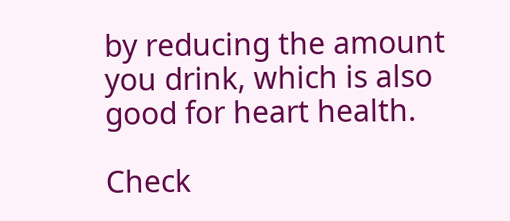by reducing the amount you drink, which is also good for heart health.

Check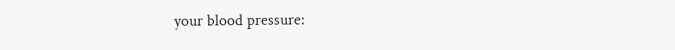your blood pressure: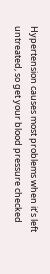Hypertension causes most problems when it’s left untreated, so get your blood pressure checked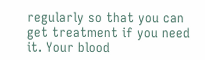regularly so that you can get treatment if you need it. Your blood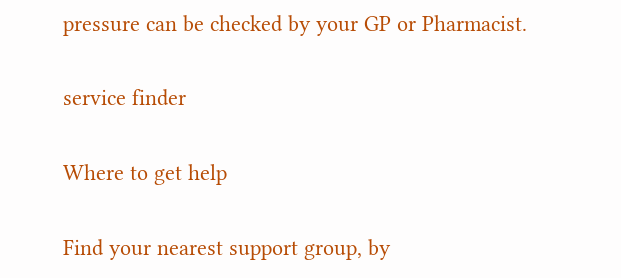pressure can be checked by your GP or Pharmacist.

service finder

Where to get help

Find your nearest support group, by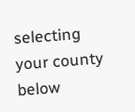selecting your county below